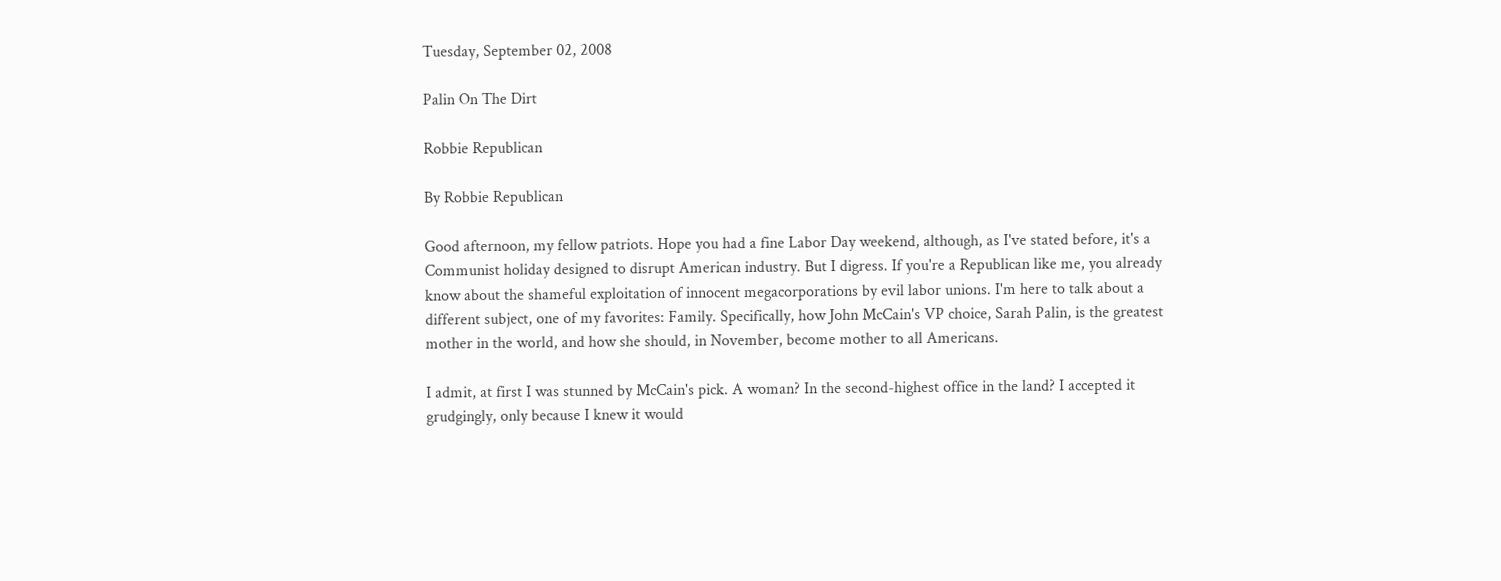Tuesday, September 02, 2008

Palin On The Dirt

Robbie Republican

By Robbie Republican

Good afternoon, my fellow patriots. Hope you had a fine Labor Day weekend, although, as I've stated before, it's a Communist holiday designed to disrupt American industry. But I digress. If you're a Republican like me, you already know about the shameful exploitation of innocent megacorporations by evil labor unions. I'm here to talk about a different subject, one of my favorites: Family. Specifically, how John McCain's VP choice, Sarah Palin, is the greatest mother in the world, and how she should, in November, become mother to all Americans.

I admit, at first I was stunned by McCain's pick. A woman? In the second-highest office in the land? I accepted it grudgingly, only because I knew it would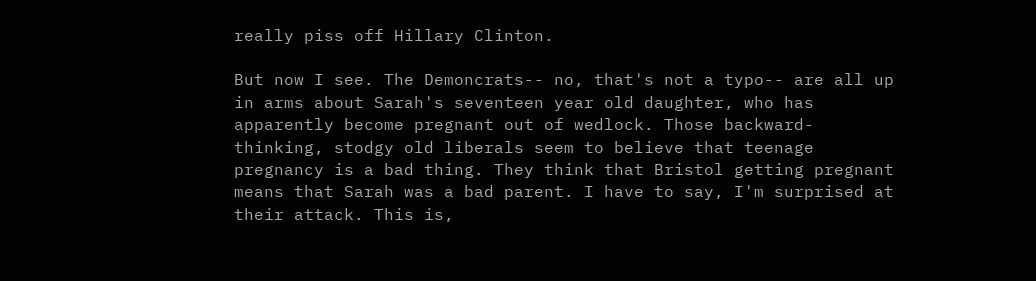really piss off Hillary Clinton.

But now I see. The Demoncrats-- no, that's not a typo-- are all up in arms about Sarah's seventeen year old daughter, who has apparently become pregnant out of wedlock. Those backward-thinking, stodgy old liberals seem to believe that teenage pregnancy is a bad thing. They think that Bristol getting pregnant means that Sarah was a bad parent. I have to say, I'm surprised at their attack. This is,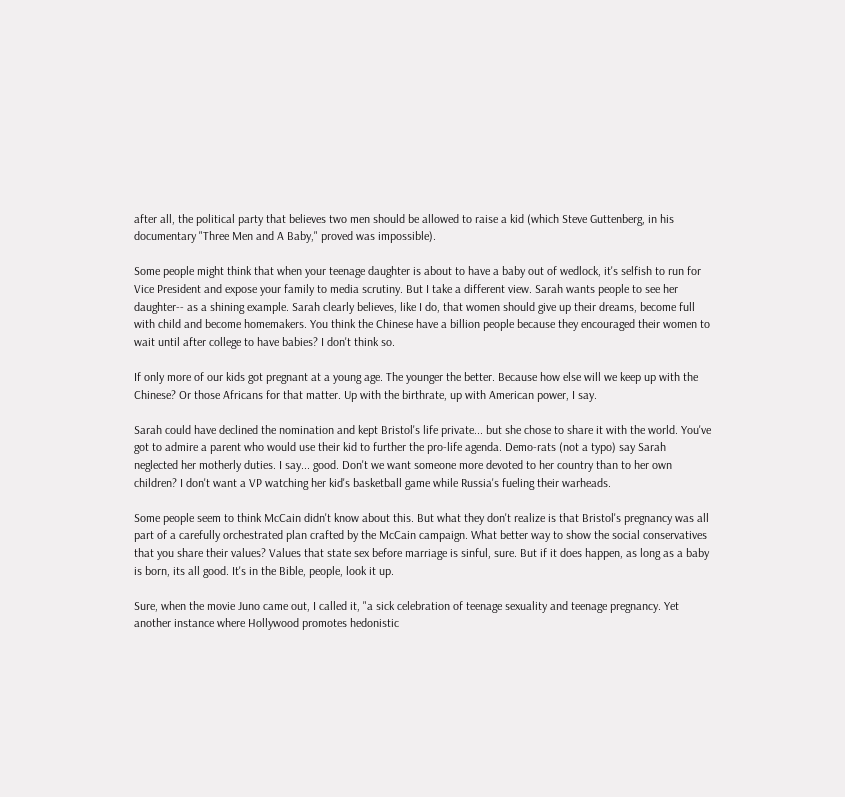after all, the political party that believes two men should be allowed to raise a kid (which Steve Guttenberg, in his documentary "Three Men and A Baby," proved was impossible).

Some people might think that when your teenage daughter is about to have a baby out of wedlock, it's selfish to run for Vice President and expose your family to media scrutiny. But I take a different view. Sarah wants people to see her daughter-- as a shining example. Sarah clearly believes, like I do, that women should give up their dreams, become full with child and become homemakers. You think the Chinese have a billion people because they encouraged their women to wait until after college to have babies? I don't think so.

If only more of our kids got pregnant at a young age. The younger the better. Because how else will we keep up with the Chinese? Or those Africans for that matter. Up with the birthrate, up with American power, I say.

Sarah could have declined the nomination and kept Bristol's life private... but she chose to share it with the world. You've got to admire a parent who would use their kid to further the pro-life agenda. Demo-rats (not a typo) say Sarah neglected her motherly duties. I say... good. Don't we want someone more devoted to her country than to her own children? I don't want a VP watching her kid's basketball game while Russia's fueling their warheads.

Some people seem to think McCain didn't know about this. But what they don't realize is that Bristol's pregnancy was all part of a carefully orchestrated plan crafted by the McCain campaign. What better way to show the social conservatives that you share their values? Values that state sex before marriage is sinful, sure. But if it does happen, as long as a baby is born, its all good. It's in the Bible, people, look it up.

Sure, when the movie Juno came out, I called it, "a sick celebration of teenage sexuality and teenage pregnancy. Yet another instance where Hollywood promotes hedonistic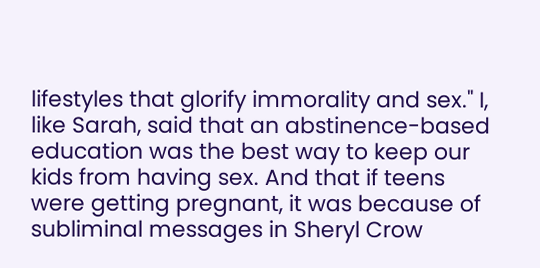lifestyles that glorify immorality and sex." I, like Sarah, said that an abstinence-based education was the best way to keep our kids from having sex. And that if teens were getting pregnant, it was because of subliminal messages in Sheryl Crow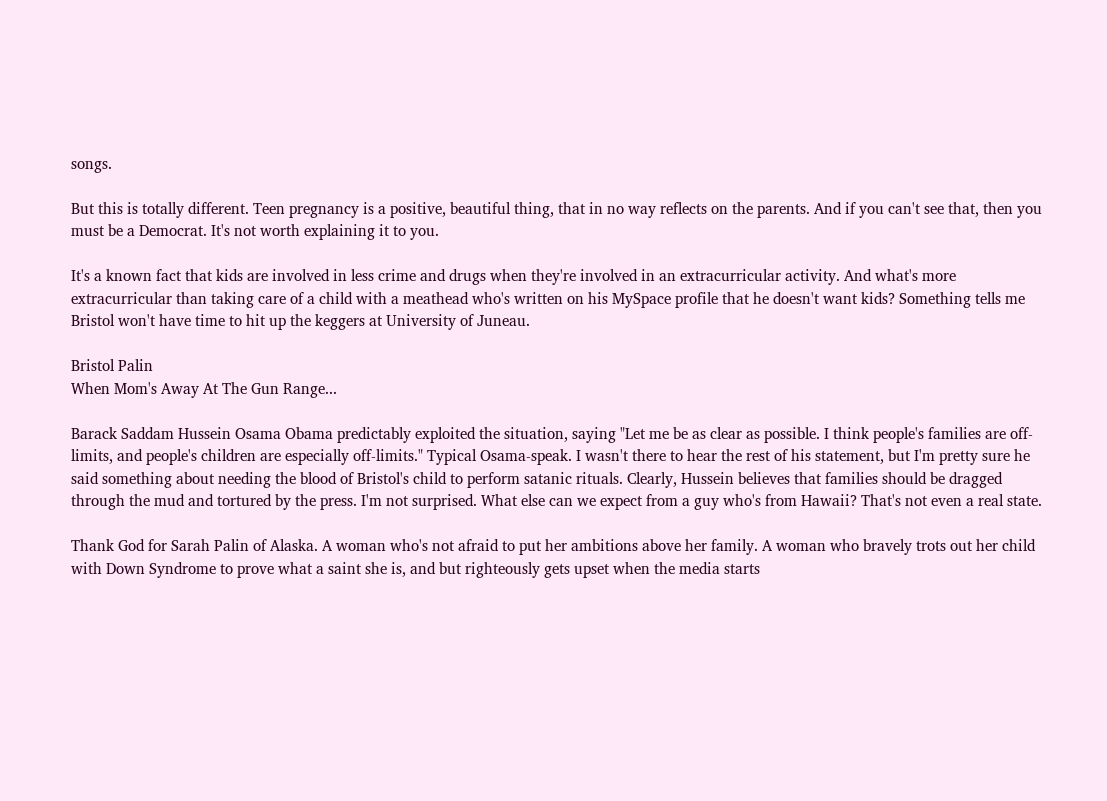songs.

But this is totally different. Teen pregnancy is a positive, beautiful thing, that in no way reflects on the parents. And if you can't see that, then you must be a Democrat. It's not worth explaining it to you.

It's a known fact that kids are involved in less crime and drugs when they're involved in an extracurricular activity. And what's more extracurricular than taking care of a child with a meathead who's written on his MySpace profile that he doesn't want kids? Something tells me Bristol won't have time to hit up the keggers at University of Juneau.

Bristol Palin
When Mom's Away At The Gun Range...

Barack Saddam Hussein Osama Obama predictably exploited the situation, saying "Let me be as clear as possible. I think people's families are off-limits, and people's children are especially off-limits." Typical Osama-speak. I wasn't there to hear the rest of his statement, but I'm pretty sure he said something about needing the blood of Bristol's child to perform satanic rituals. Clearly, Hussein believes that families should be dragged through the mud and tortured by the press. I'm not surprised. What else can we expect from a guy who's from Hawaii? That's not even a real state.

Thank God for Sarah Palin of Alaska. A woman who's not afraid to put her ambitions above her family. A woman who bravely trots out her child with Down Syndrome to prove what a saint she is, and but righteously gets upset when the media starts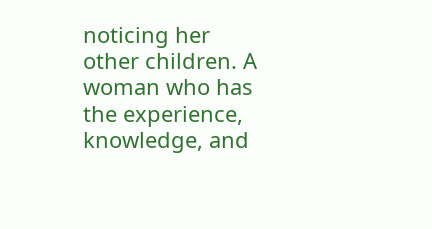noticing her other children. A woman who has the experience, knowledge, and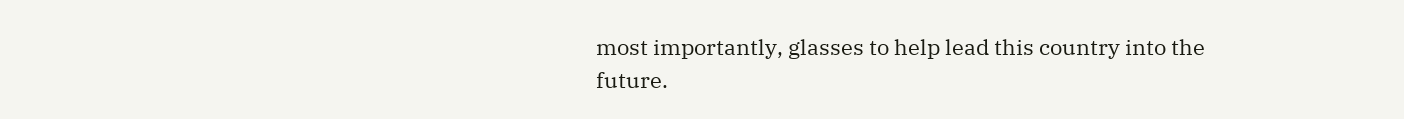most importantly, glasses to help lead this country into the future.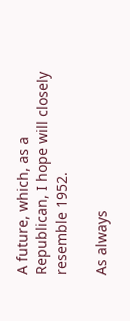A future, which, as a Republican, I hope will closely resemble 1952.

As always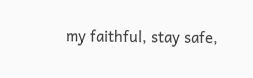my faithful, stay safe,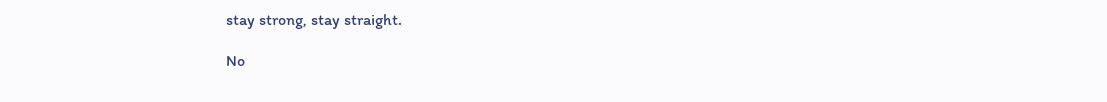stay strong, stay straight.

No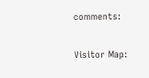comments:

Visitor Map: